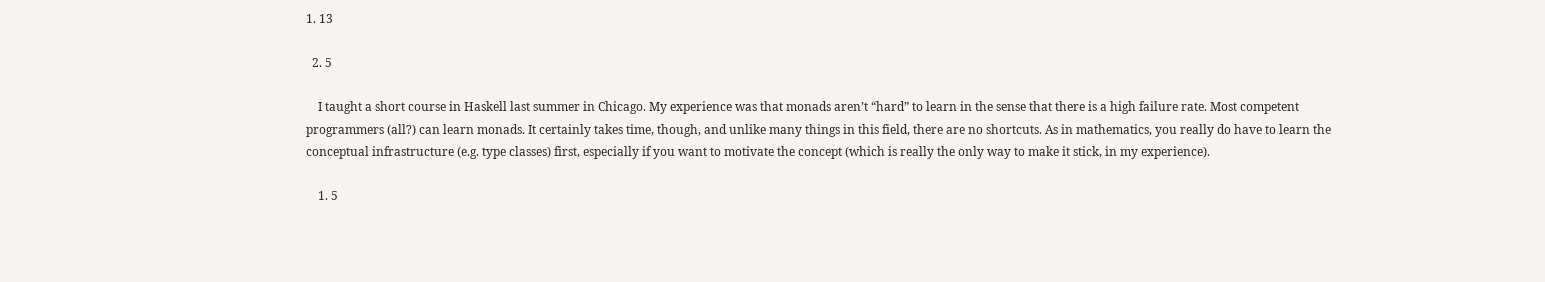1. 13

  2. 5

    I taught a short course in Haskell last summer in Chicago. My experience was that monads aren’t “hard” to learn in the sense that there is a high failure rate. Most competent programmers (all?) can learn monads. It certainly takes time, though, and unlike many things in this field, there are no shortcuts. As in mathematics, you really do have to learn the conceptual infrastructure (e.g. type classes) first, especially if you want to motivate the concept (which is really the only way to make it stick, in my experience).

    1. 5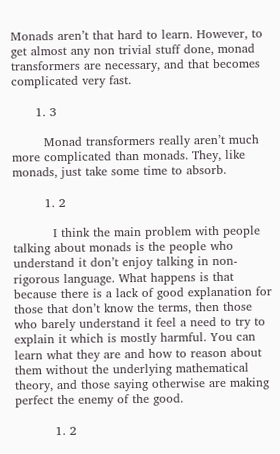Monads aren’t that hard to learn. However, to get almost any non trivial stuff done, monad transformers are necessary, and that becomes complicated very fast.

      1. 3

        Monad transformers really aren’t much more complicated than monads. They, like monads, just take some time to absorb.

        1. 2

          I think the main problem with people talking about monads is the people who understand it don’t enjoy talking in non-rigorous language. What happens is that because there is a lack of good explanation for those that don’t know the terms, then those who barely understand it feel a need to try to explain it which is mostly harmful. You can learn what they are and how to reason about them without the underlying mathematical theory, and those saying otherwise are making perfect the enemy of the good.

          1. 2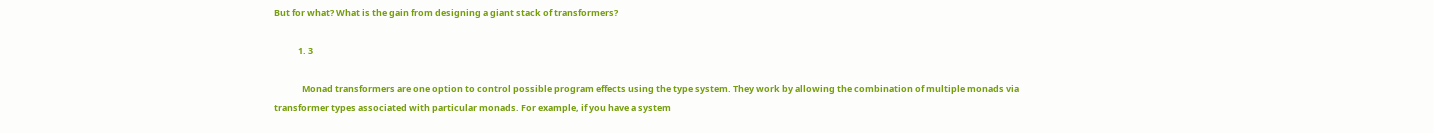But for what? What is the gain from designing a giant stack of transformers?

            1. 3

              Monad transformers are one option to control possible program effects using the type system. They work by allowing the combination of multiple monads via transformer types associated with particular monads. For example, if you have a system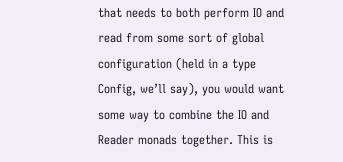that needs to both perform IO and read from some sort of global configuration (held in a type Config, we’ll say), you would want some way to combine the IO and Reader monads together. This is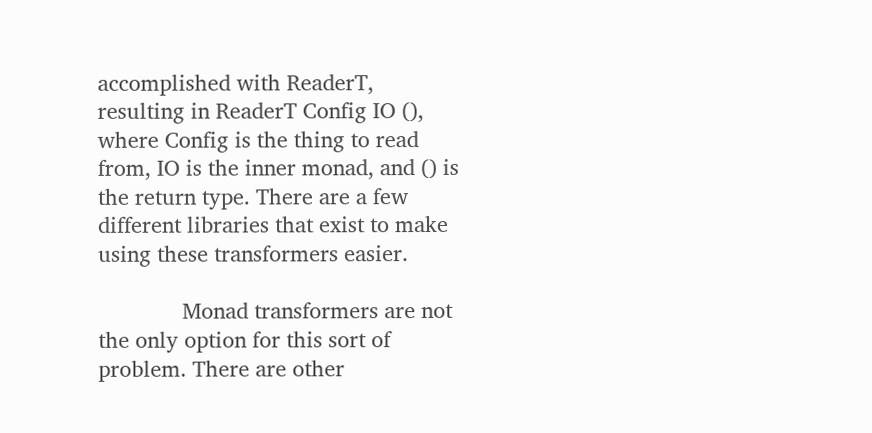accomplished with ReaderT, resulting in ReaderT Config IO (), where Config is the thing to read from, IO is the inner monad, and () is the return type. There are a few different libraries that exist to make using these transformers easier.

              Monad transformers are not the only option for this sort of problem. There are other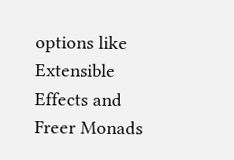options like Extensible Effects and Freer Monads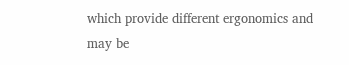which provide different ergonomics and may be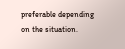preferable depending on the situation.